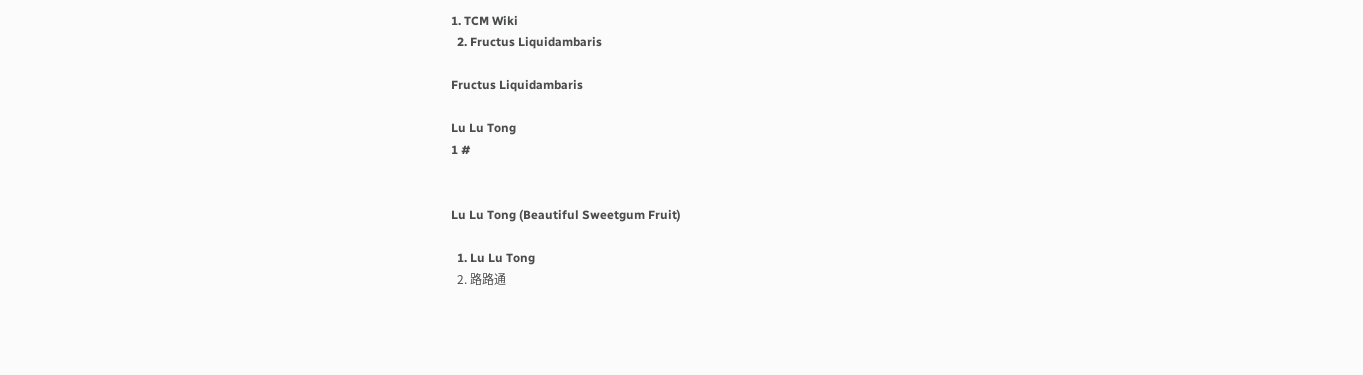1. TCM Wiki
  2. Fructus Liquidambaris

Fructus Liquidambaris

Lu Lu Tong
1 #


Lu Lu Tong (Beautiful Sweetgum Fruit)

  1. Lu Lu Tong
  2. 路路通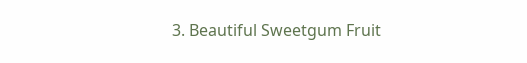3. Beautiful Sweetgum Fruit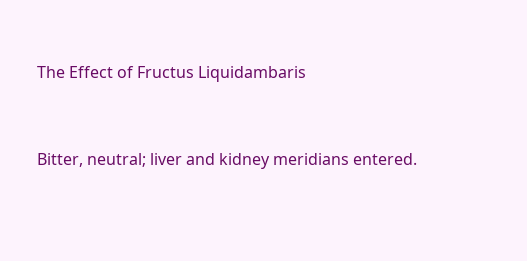The Effect of Fructus Liquidambaris


Bitter, neutral; liver and kidney meridians entered.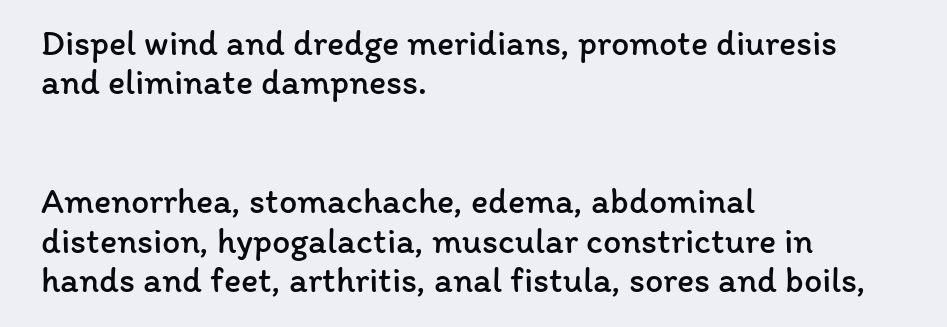Dispel wind and dredge meridians, promote diuresis and eliminate dampness.


Amenorrhea, stomachache, edema, abdominal distension, hypogalactia, muscular constricture in hands and feet, arthritis, anal fistula, sores and boils,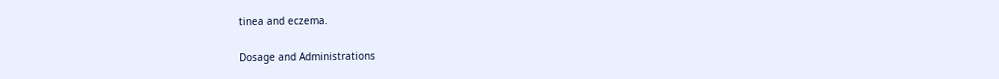tinea and eczema.

Dosage and Administrations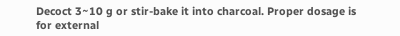Decoct 3~10 g or stir-bake it into charcoal. Proper dosage is for external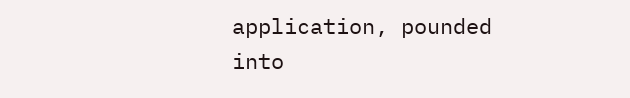application, pounded into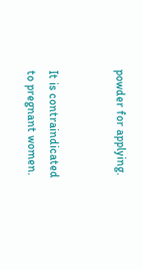powder for applying.


It is contraindicated to pregnant women.